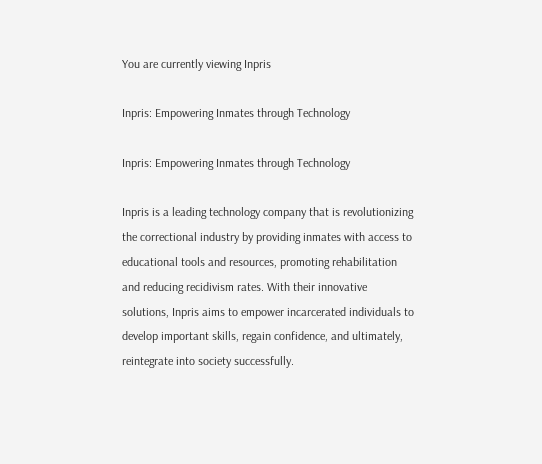You are currently viewing Inpris

Inpris: Empowering Inmates through Technology

Inpris: Empowering Inmates through Technology

Inpris is a leading technology company that is revolutionizing the correctional industry by providing inmates with access to educational tools and resources, promoting rehabilitation and reducing recidivism rates. With their innovative solutions, Inpris aims to empower incarcerated individuals to develop important skills, regain confidence, and ultimately, reintegrate into society successfully.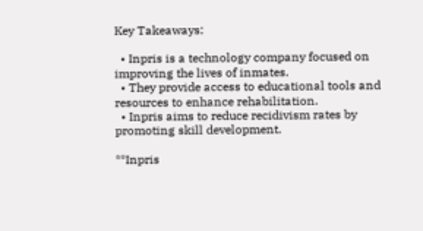Key Takeaways:

  • Inpris is a technology company focused on improving the lives of inmates.
  • They provide access to educational tools and resources to enhance rehabilitation.
  • Inpris aims to reduce recidivism rates by promoting skill development.

**Inpris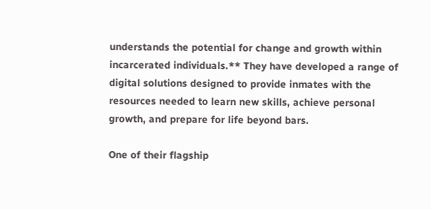understands the potential for change and growth within incarcerated individuals.** They have developed a range of digital solutions designed to provide inmates with the resources needed to learn new skills, achieve personal growth, and prepare for life beyond bars.

One of their flagship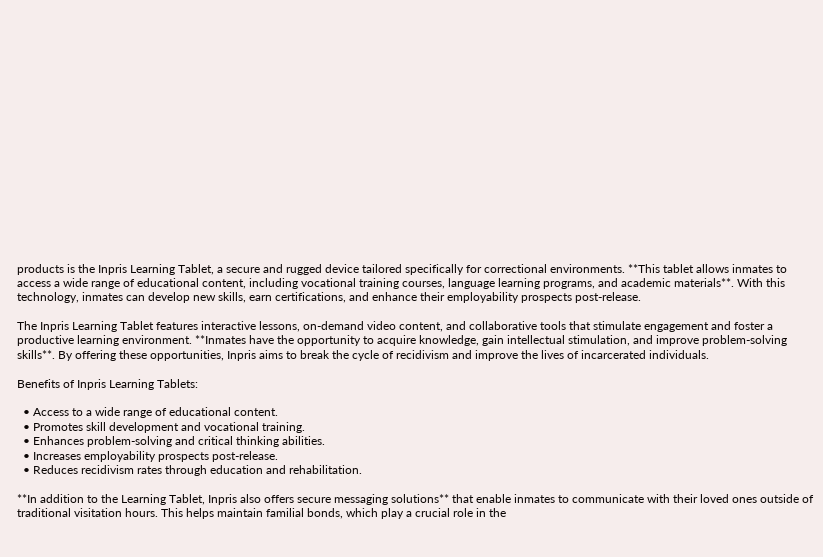products is the Inpris Learning Tablet, a secure and rugged device tailored specifically for correctional environments. **This tablet allows inmates to access a wide range of educational content, including vocational training courses, language learning programs, and academic materials**. With this technology, inmates can develop new skills, earn certifications, and enhance their employability prospects post-release.

The Inpris Learning Tablet features interactive lessons, on-demand video content, and collaborative tools that stimulate engagement and foster a productive learning environment. **Inmates have the opportunity to acquire knowledge, gain intellectual stimulation, and improve problem-solving skills**. By offering these opportunities, Inpris aims to break the cycle of recidivism and improve the lives of incarcerated individuals.

Benefits of Inpris Learning Tablets:

  • Access to a wide range of educational content.
  • Promotes skill development and vocational training.
  • Enhances problem-solving and critical thinking abilities.
  • Increases employability prospects post-release.
  • Reduces recidivism rates through education and rehabilitation.

**In addition to the Learning Tablet, Inpris also offers secure messaging solutions** that enable inmates to communicate with their loved ones outside of traditional visitation hours. This helps maintain familial bonds, which play a crucial role in the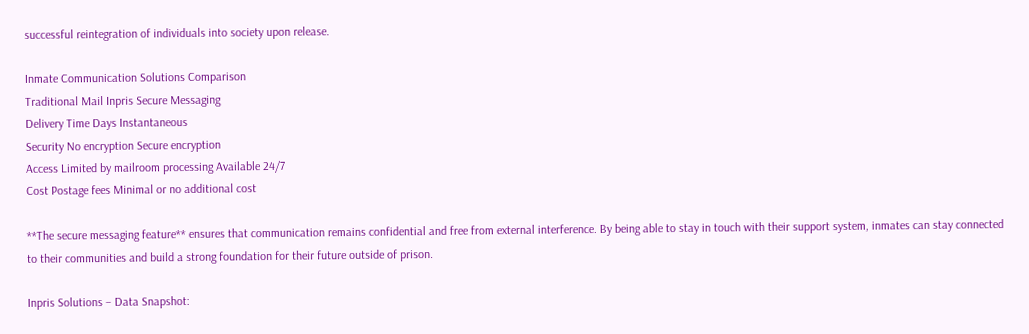successful reintegration of individuals into society upon release.

Inmate Communication Solutions Comparison
Traditional Mail Inpris Secure Messaging
Delivery Time Days Instantaneous
Security No encryption Secure encryption
Access Limited by mailroom processing Available 24/7
Cost Postage fees Minimal or no additional cost

**The secure messaging feature** ensures that communication remains confidential and free from external interference. By being able to stay in touch with their support system, inmates can stay connected to their communities and build a strong foundation for their future outside of prison.

Inpris Solutions – Data Snapshot: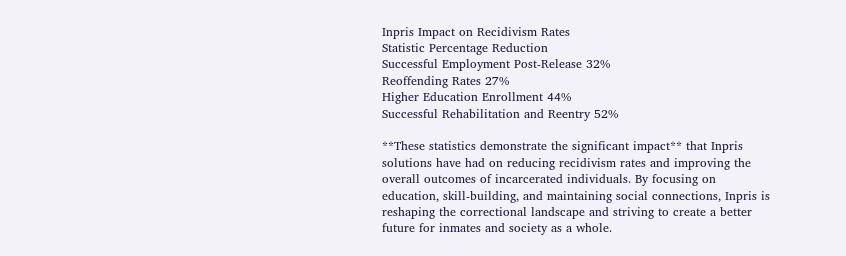Inpris Impact on Recidivism Rates
Statistic Percentage Reduction
Successful Employment Post-Release 32%
Reoffending Rates 27%
Higher Education Enrollment 44%
Successful Rehabilitation and Reentry 52%

**These statistics demonstrate the significant impact** that Inpris solutions have had on reducing recidivism rates and improving the overall outcomes of incarcerated individuals. By focusing on education, skill-building, and maintaining social connections, Inpris is reshaping the correctional landscape and striving to create a better future for inmates and society as a whole.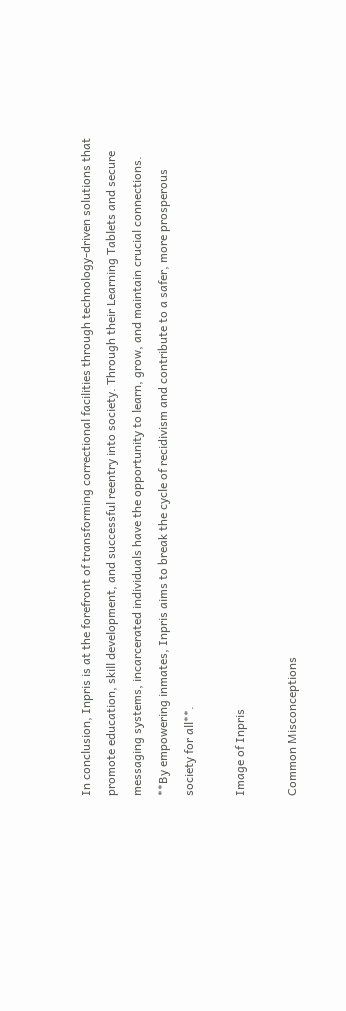In conclusion, Inpris is at the forefront of transforming correctional facilities through technology-driven solutions that promote education, skill development, and successful reentry into society. Through their Learning Tablets and secure messaging systems, incarcerated individuals have the opportunity to learn, grow, and maintain crucial connections. **By empowering inmates, Inpris aims to break the cycle of recidivism and contribute to a safer, more prosperous society for all**.

Image of Inpris

Common Misconceptions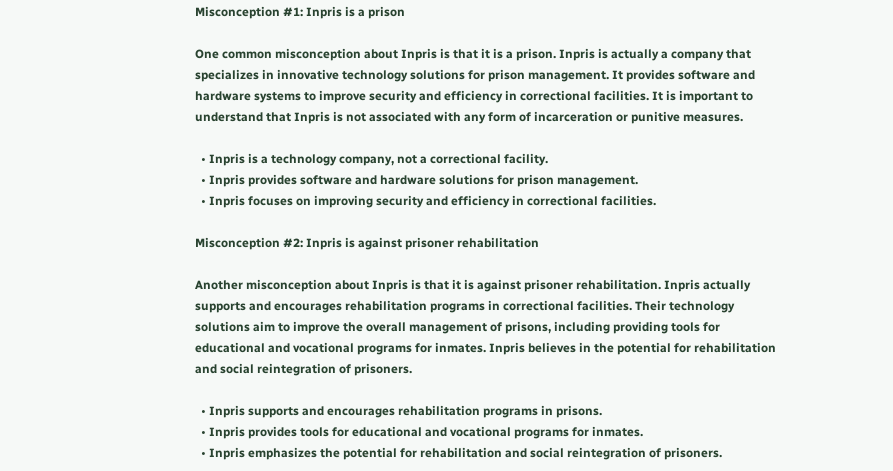Misconception #1: Inpris is a prison

One common misconception about Inpris is that it is a prison. Inpris is actually a company that specializes in innovative technology solutions for prison management. It provides software and hardware systems to improve security and efficiency in correctional facilities. It is important to understand that Inpris is not associated with any form of incarceration or punitive measures.

  • Inpris is a technology company, not a correctional facility.
  • Inpris provides software and hardware solutions for prison management.
  • Inpris focuses on improving security and efficiency in correctional facilities.

Misconception #2: Inpris is against prisoner rehabilitation

Another misconception about Inpris is that it is against prisoner rehabilitation. Inpris actually supports and encourages rehabilitation programs in correctional facilities. Their technology solutions aim to improve the overall management of prisons, including providing tools for educational and vocational programs for inmates. Inpris believes in the potential for rehabilitation and social reintegration of prisoners.

  • Inpris supports and encourages rehabilitation programs in prisons.
  • Inpris provides tools for educational and vocational programs for inmates.
  • Inpris emphasizes the potential for rehabilitation and social reintegration of prisoners.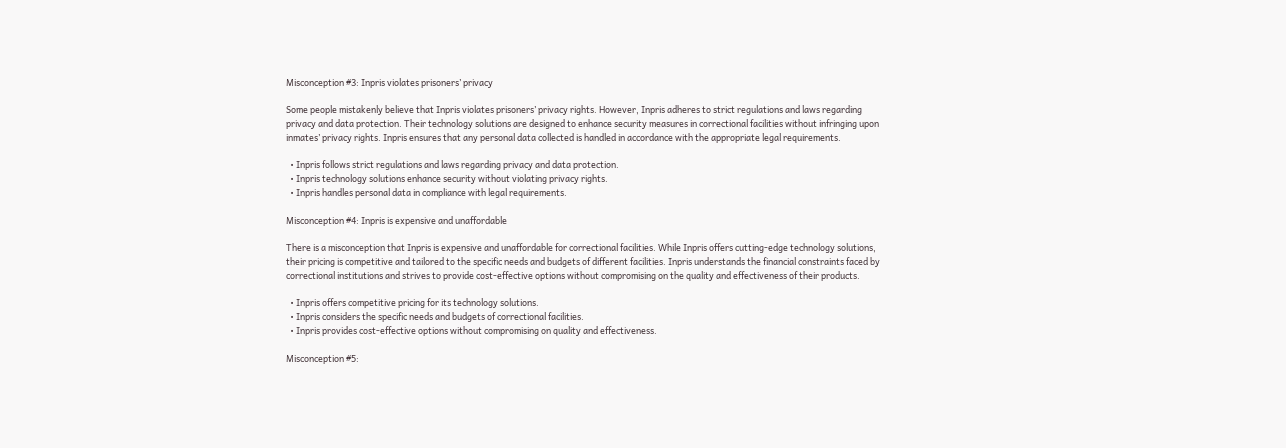Misconception #3: Inpris violates prisoners’ privacy

Some people mistakenly believe that Inpris violates prisoners’ privacy rights. However, Inpris adheres to strict regulations and laws regarding privacy and data protection. Their technology solutions are designed to enhance security measures in correctional facilities without infringing upon inmates’ privacy rights. Inpris ensures that any personal data collected is handled in accordance with the appropriate legal requirements.

  • Inpris follows strict regulations and laws regarding privacy and data protection.
  • Inpris technology solutions enhance security without violating privacy rights.
  • Inpris handles personal data in compliance with legal requirements.

Misconception #4: Inpris is expensive and unaffordable

There is a misconception that Inpris is expensive and unaffordable for correctional facilities. While Inpris offers cutting-edge technology solutions, their pricing is competitive and tailored to the specific needs and budgets of different facilities. Inpris understands the financial constraints faced by correctional institutions and strives to provide cost-effective options without compromising on the quality and effectiveness of their products.

  • Inpris offers competitive pricing for its technology solutions.
  • Inpris considers the specific needs and budgets of correctional facilities.
  • Inpris provides cost-effective options without compromising on quality and effectiveness.

Misconception #5: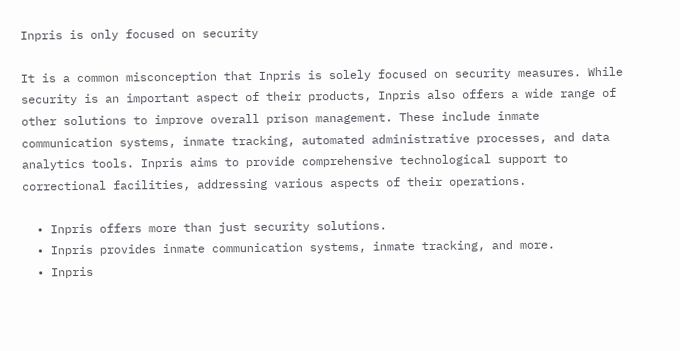Inpris is only focused on security

It is a common misconception that Inpris is solely focused on security measures. While security is an important aspect of their products, Inpris also offers a wide range of other solutions to improve overall prison management. These include inmate communication systems, inmate tracking, automated administrative processes, and data analytics tools. Inpris aims to provide comprehensive technological support to correctional facilities, addressing various aspects of their operations.

  • Inpris offers more than just security solutions.
  • Inpris provides inmate communication systems, inmate tracking, and more.
  • Inpris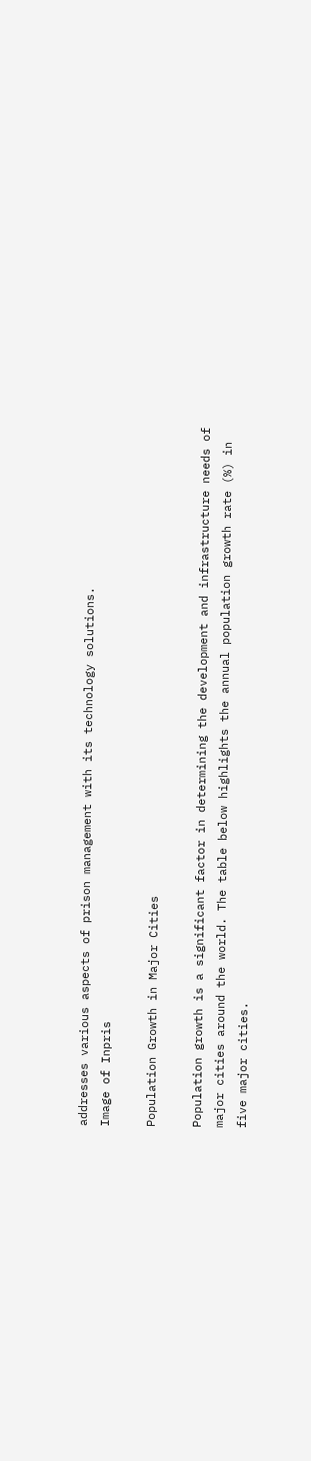addresses various aspects of prison management with its technology solutions.
Image of Inpris

Population Growth in Major Cities

Population growth is a significant factor in determining the development and infrastructure needs of major cities around the world. The table below highlights the annual population growth rate (%) in five major cities.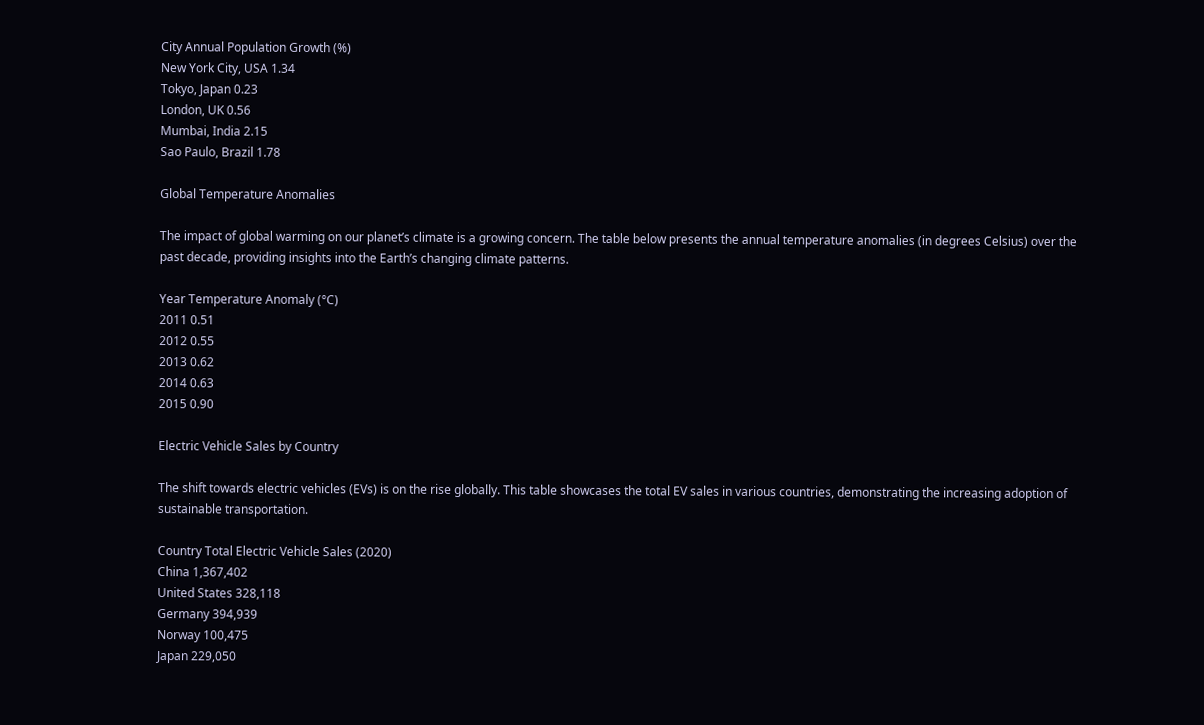City Annual Population Growth (%)
New York City, USA 1.34
Tokyo, Japan 0.23
London, UK 0.56
Mumbai, India 2.15
Sao Paulo, Brazil 1.78

Global Temperature Anomalies

The impact of global warming on our planet’s climate is a growing concern. The table below presents the annual temperature anomalies (in degrees Celsius) over the past decade, providing insights into the Earth’s changing climate patterns.

Year Temperature Anomaly (°C)
2011 0.51
2012 0.55
2013 0.62
2014 0.63
2015 0.90

Electric Vehicle Sales by Country

The shift towards electric vehicles (EVs) is on the rise globally. This table showcases the total EV sales in various countries, demonstrating the increasing adoption of sustainable transportation.

Country Total Electric Vehicle Sales (2020)
China 1,367,402
United States 328,118
Germany 394,939
Norway 100,475
Japan 229,050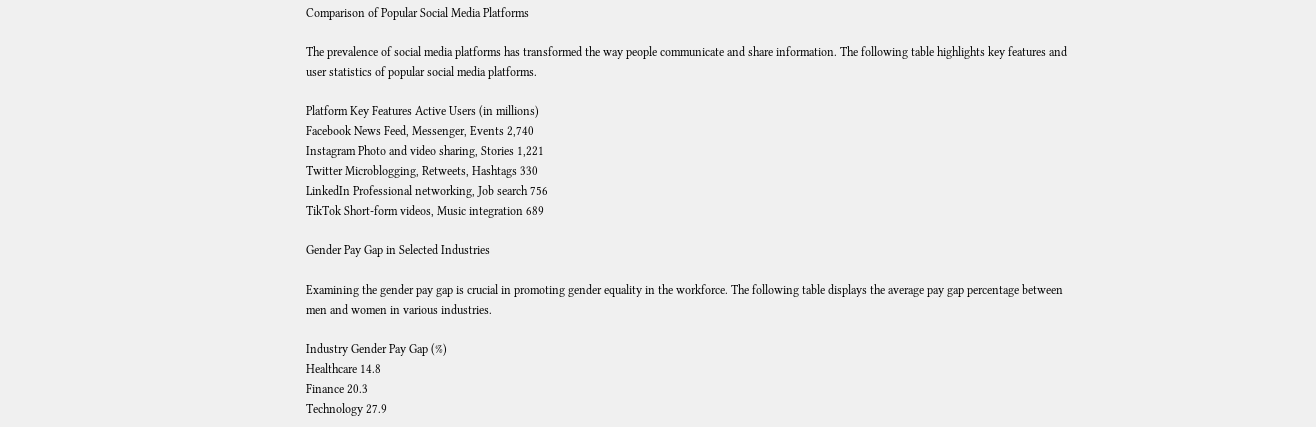Comparison of Popular Social Media Platforms

The prevalence of social media platforms has transformed the way people communicate and share information. The following table highlights key features and user statistics of popular social media platforms.

Platform Key Features Active Users (in millions)
Facebook News Feed, Messenger, Events 2,740
Instagram Photo and video sharing, Stories 1,221
Twitter Microblogging, Retweets, Hashtags 330
LinkedIn Professional networking, Job search 756
TikTok Short-form videos, Music integration 689

Gender Pay Gap in Selected Industries

Examining the gender pay gap is crucial in promoting gender equality in the workforce. The following table displays the average pay gap percentage between men and women in various industries.

Industry Gender Pay Gap (%)
Healthcare 14.8
Finance 20.3
Technology 27.9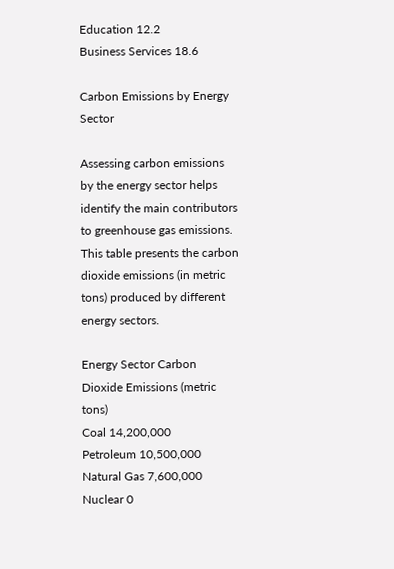Education 12.2
Business Services 18.6

Carbon Emissions by Energy Sector

Assessing carbon emissions by the energy sector helps identify the main contributors to greenhouse gas emissions. This table presents the carbon dioxide emissions (in metric tons) produced by different energy sectors.

Energy Sector Carbon Dioxide Emissions (metric tons)
Coal 14,200,000
Petroleum 10,500,000
Natural Gas 7,600,000
Nuclear 0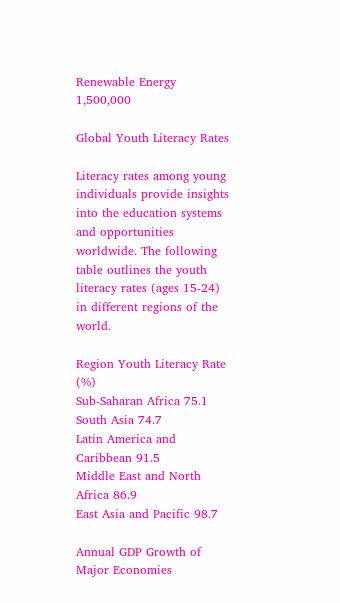Renewable Energy 1,500,000

Global Youth Literacy Rates

Literacy rates among young individuals provide insights into the education systems and opportunities worldwide. The following table outlines the youth literacy rates (ages 15-24) in different regions of the world.

Region Youth Literacy Rate (%)
Sub-Saharan Africa 75.1
South Asia 74.7
Latin America and Caribbean 91.5
Middle East and North Africa 86.9
East Asia and Pacific 98.7

Annual GDP Growth of Major Economies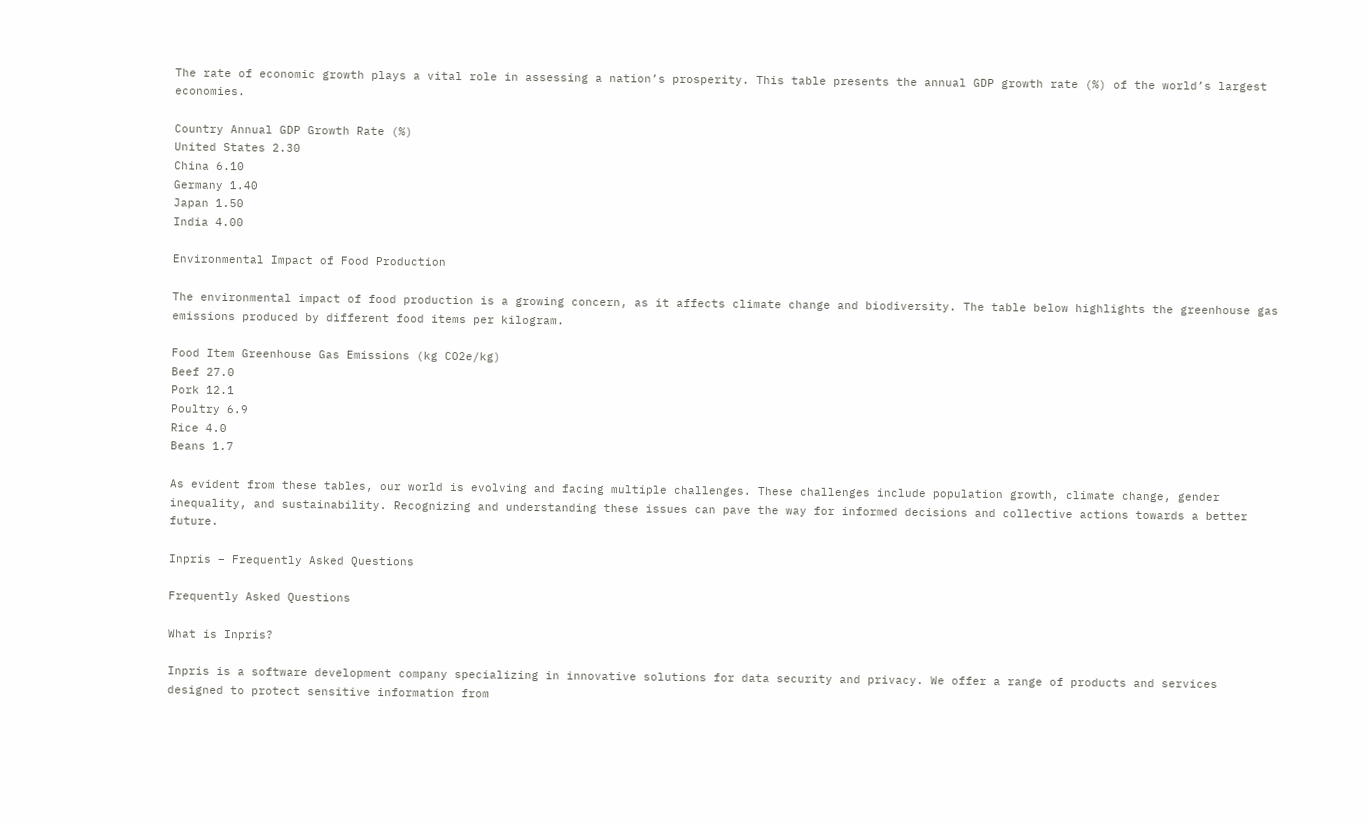The rate of economic growth plays a vital role in assessing a nation’s prosperity. This table presents the annual GDP growth rate (%) of the world’s largest economies.

Country Annual GDP Growth Rate (%)
United States 2.30
China 6.10
Germany 1.40
Japan 1.50
India 4.00

Environmental Impact of Food Production

The environmental impact of food production is a growing concern, as it affects climate change and biodiversity. The table below highlights the greenhouse gas emissions produced by different food items per kilogram.

Food Item Greenhouse Gas Emissions (kg CO2e/kg)
Beef 27.0
Pork 12.1
Poultry 6.9
Rice 4.0
Beans 1.7

As evident from these tables, our world is evolving and facing multiple challenges. These challenges include population growth, climate change, gender inequality, and sustainability. Recognizing and understanding these issues can pave the way for informed decisions and collective actions towards a better future.

Inpris – Frequently Asked Questions

Frequently Asked Questions

What is Inpris?

Inpris is a software development company specializing in innovative solutions for data security and privacy. We offer a range of products and services designed to protect sensitive information from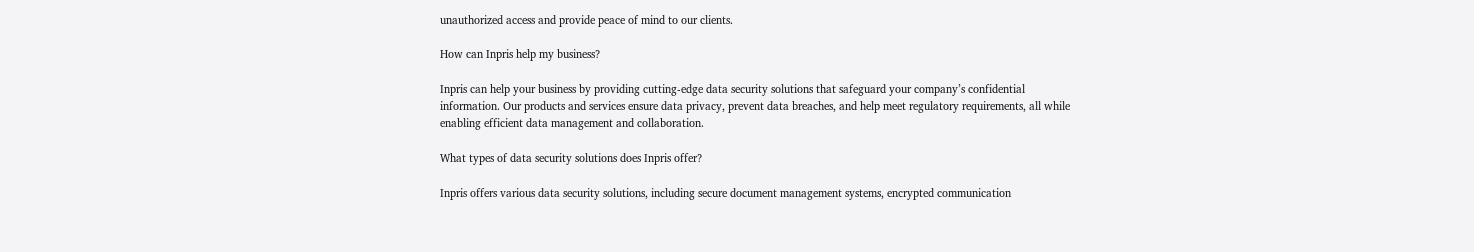unauthorized access and provide peace of mind to our clients.

How can Inpris help my business?

Inpris can help your business by providing cutting-edge data security solutions that safeguard your company’s confidential information. Our products and services ensure data privacy, prevent data breaches, and help meet regulatory requirements, all while enabling efficient data management and collaboration.

What types of data security solutions does Inpris offer?

Inpris offers various data security solutions, including secure document management systems, encrypted communication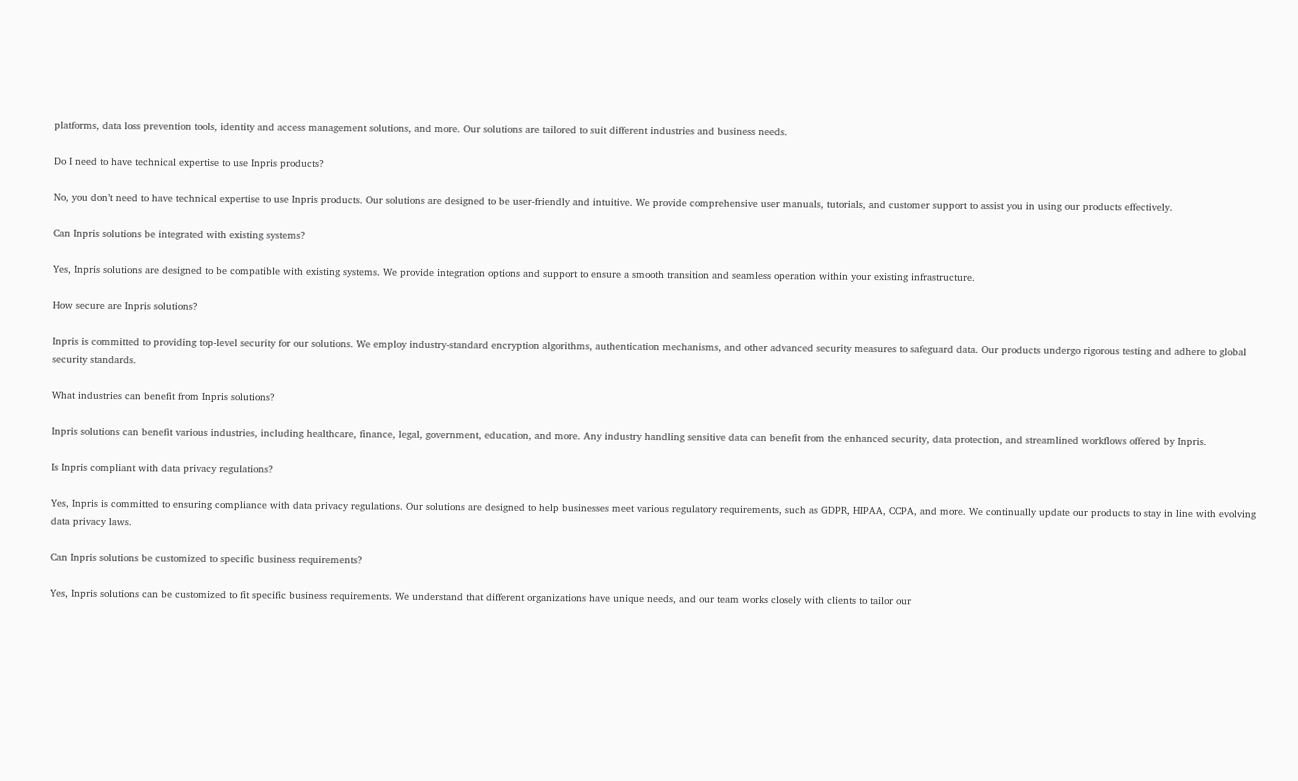platforms, data loss prevention tools, identity and access management solutions, and more. Our solutions are tailored to suit different industries and business needs.

Do I need to have technical expertise to use Inpris products?

No, you don’t need to have technical expertise to use Inpris products. Our solutions are designed to be user-friendly and intuitive. We provide comprehensive user manuals, tutorials, and customer support to assist you in using our products effectively.

Can Inpris solutions be integrated with existing systems?

Yes, Inpris solutions are designed to be compatible with existing systems. We provide integration options and support to ensure a smooth transition and seamless operation within your existing infrastructure.

How secure are Inpris solutions?

Inpris is committed to providing top-level security for our solutions. We employ industry-standard encryption algorithms, authentication mechanisms, and other advanced security measures to safeguard data. Our products undergo rigorous testing and adhere to global security standards.

What industries can benefit from Inpris solutions?

Inpris solutions can benefit various industries, including healthcare, finance, legal, government, education, and more. Any industry handling sensitive data can benefit from the enhanced security, data protection, and streamlined workflows offered by Inpris.

Is Inpris compliant with data privacy regulations?

Yes, Inpris is committed to ensuring compliance with data privacy regulations. Our solutions are designed to help businesses meet various regulatory requirements, such as GDPR, HIPAA, CCPA, and more. We continually update our products to stay in line with evolving data privacy laws.

Can Inpris solutions be customized to specific business requirements?

Yes, Inpris solutions can be customized to fit specific business requirements. We understand that different organizations have unique needs, and our team works closely with clients to tailor our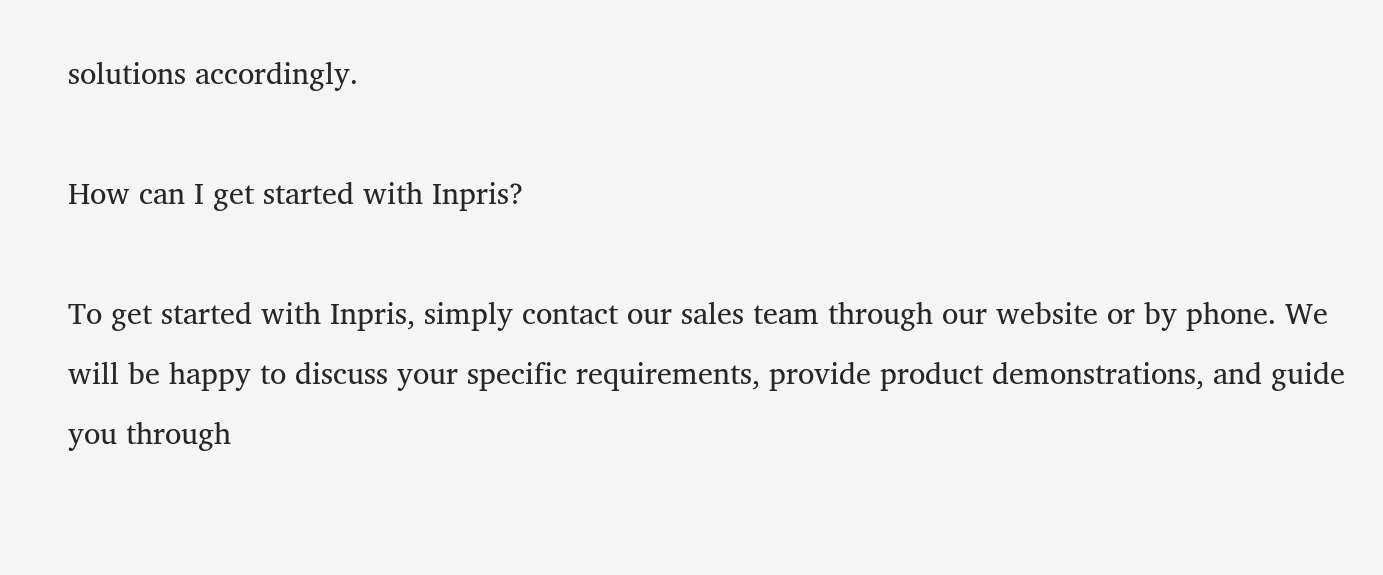solutions accordingly.

How can I get started with Inpris?

To get started with Inpris, simply contact our sales team through our website or by phone. We will be happy to discuss your specific requirements, provide product demonstrations, and guide you through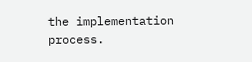the implementation process.